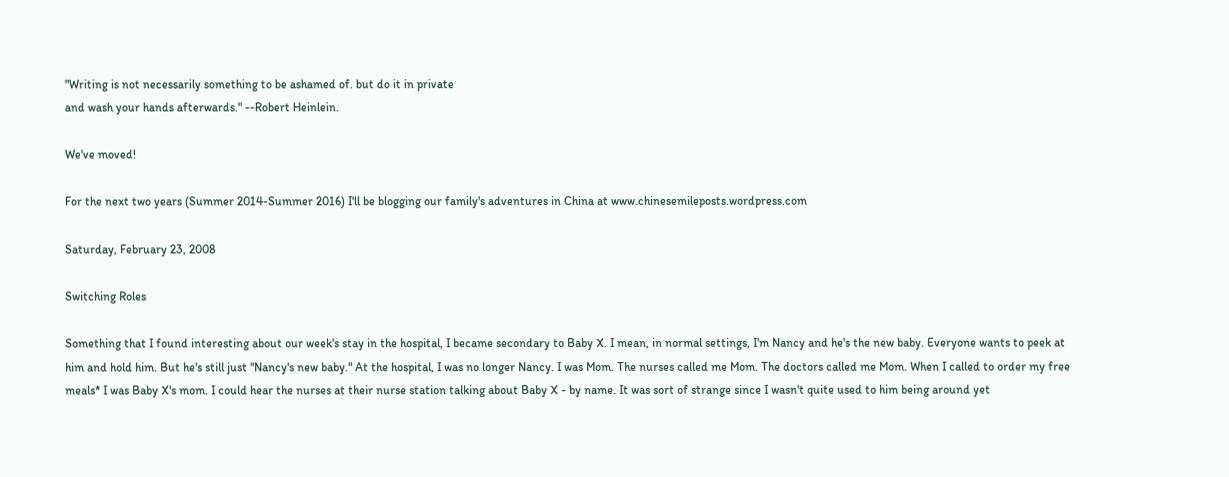"Writing is not necessarily something to be ashamed of. but do it in private
and wash your hands afterwards." --Robert Heinlein.

We've moved!

For the next two years (Summer 2014-Summer 2016) I'll be blogging our family's adventures in China at www.chinesemileposts.wordpress.com

Saturday, February 23, 2008

Switching Roles

Something that I found interesting about our week's stay in the hospital, I became secondary to Baby X. I mean, in normal settings, I'm Nancy and he's the new baby. Everyone wants to peek at him and hold him. But he's still just "Nancy's new baby." At the hospital, I was no longer Nancy. I was Mom. The nurses called me Mom. The doctors called me Mom. When I called to order my free meals* I was Baby X's mom. I could hear the nurses at their nurse station talking about Baby X - by name. It was sort of strange since I wasn't quite used to him being around yet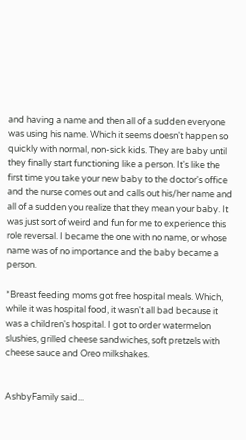and having a name and then all of a sudden everyone was using his name. Which it seems doesn't happen so quickly with normal, non-sick kids. They are baby until they finally start functioning like a person. It's like the first time you take your new baby to the doctor's office and the nurse comes out and calls out his/her name and all of a sudden you realize that they mean your baby. It was just sort of weird and fun for me to experience this role reversal. I became the one with no name, or whose name was of no importance and the baby became a person.

*Breast feeding moms got free hospital meals. Which, while it was hospital food, it wasn't all bad because it was a children's hospital. I got to order watermelon slushies, grilled cheese sandwiches, soft pretzels with cheese sauce and Oreo milkshakes.


AshbyFamily said...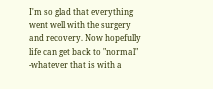I'm so glad that everything went well with the surgery and recovery. Now hopefully life can get back to "normal" -whatever that is with a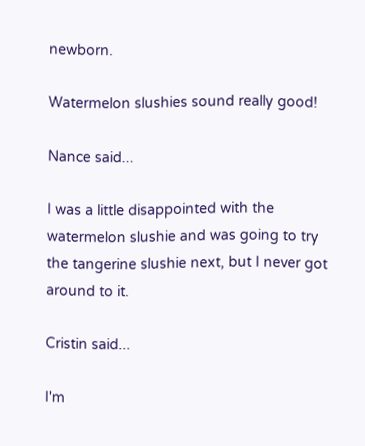newborn.

Watermelon slushies sound really good!

Nance said...

I was a little disappointed with the watermelon slushie and was going to try the tangerine slushie next, but I never got around to it.

Cristin said...

I'm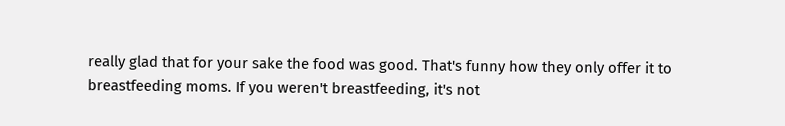really glad that for your sake the food was good. That's funny how they only offer it to breastfeeding moms. If you weren't breastfeeding, it's not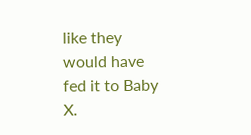like they would have fed it to Baby X.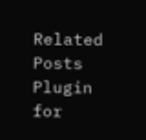Related Posts Plugin for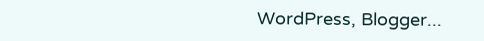WordPress, Blogger...